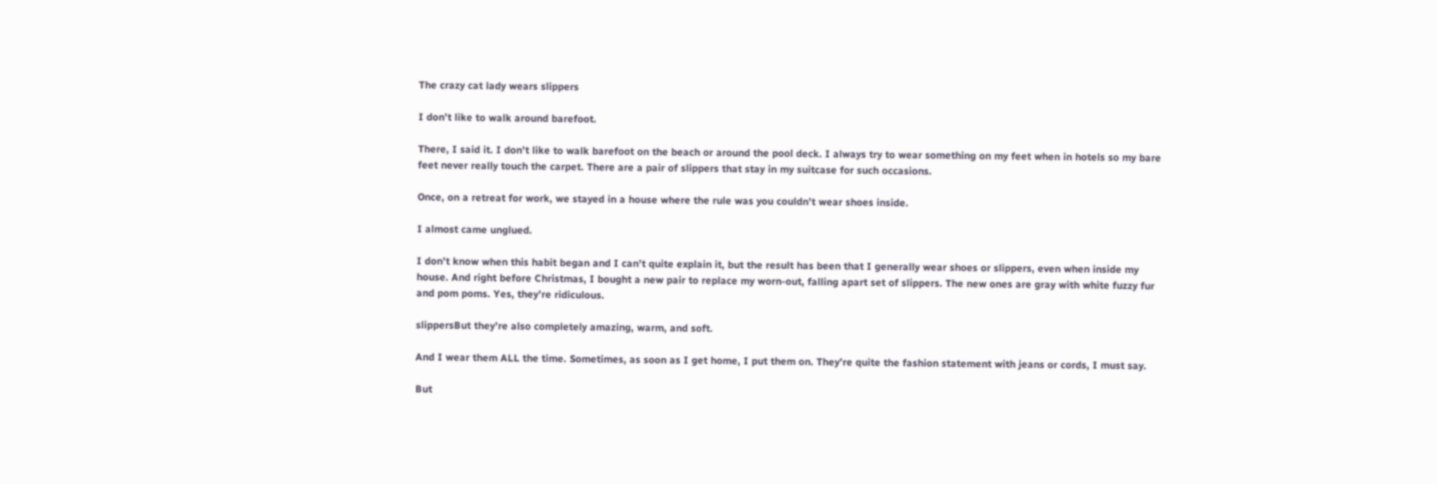The crazy cat lady wears slippers

I don’t like to walk around barefoot.

There, I said it. I don’t like to walk barefoot on the beach or around the pool deck. I always try to wear something on my feet when in hotels so my bare feet never really touch the carpet. There are a pair of slippers that stay in my suitcase for such occasions.

Once, on a retreat for work, we stayed in a house where the rule was you couldn’t wear shoes inside.

I almost came unglued.

I don’t know when this habit began and I can’t quite explain it, but the result has been that I generally wear shoes or slippers, even when inside my house. And right before Christmas, I bought a new pair to replace my worn-out, falling apart set of slippers. The new ones are gray with white fuzzy fur and pom poms. Yes, they’re ridiculous.

slippersBut they’re also completely amazing, warm, and soft.

And I wear them ALL the time. Sometimes, as soon as I get home, I put them on. They’re quite the fashion statement with jeans or cords, I must say.

But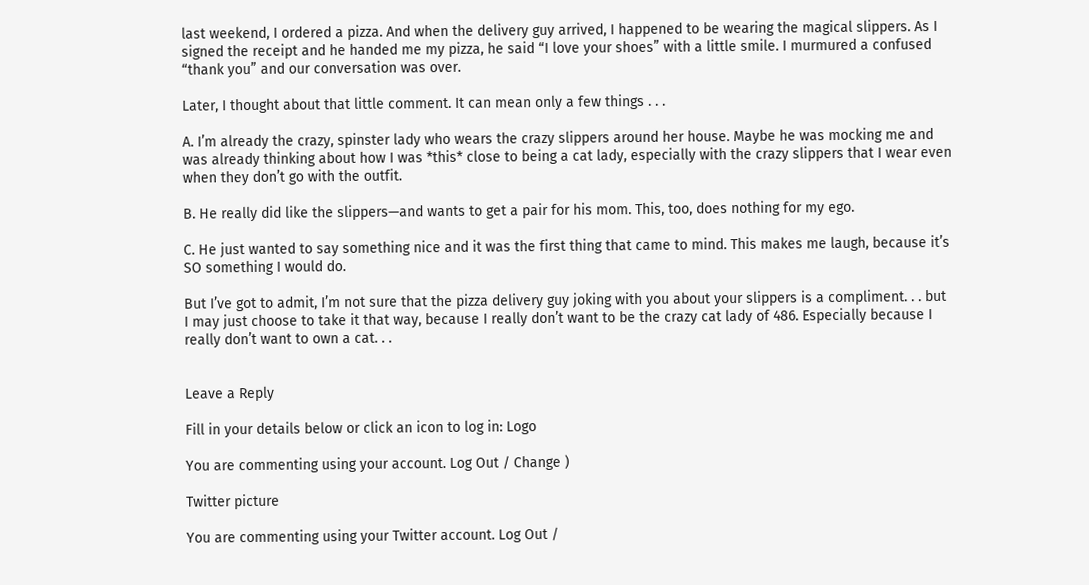last weekend, I ordered a pizza. And when the delivery guy arrived, I happened to be wearing the magical slippers. As I signed the receipt and he handed me my pizza, he said “I love your shoes” with a little smile. I murmured a confused “thank you” and our conversation was over.

Later, I thought about that little comment. It can mean only a few things . . .

A. I’m already the crazy, spinster lady who wears the crazy slippers around her house. Maybe he was mocking me and was already thinking about how I was *this* close to being a cat lady, especially with the crazy slippers that I wear even when they don’t go with the outfit.

B. He really did like the slippers—and wants to get a pair for his mom. This, too, does nothing for my ego.

C. He just wanted to say something nice and it was the first thing that came to mind. This makes me laugh, because it’s SO something I would do.

But I’ve got to admit, I’m not sure that the pizza delivery guy joking with you about your slippers is a compliment. . . but I may just choose to take it that way, because I really don’t want to be the crazy cat lady of 486. Especially because I really don’t want to own a cat. . .


Leave a Reply

Fill in your details below or click an icon to log in: Logo

You are commenting using your account. Log Out / Change )

Twitter picture

You are commenting using your Twitter account. Log Out /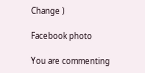Change )

Facebook photo

You are commenting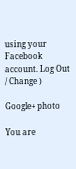using your Facebook account. Log Out / Change )

Google+ photo

You are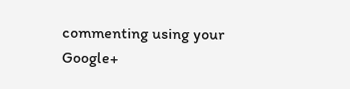commenting using your Google+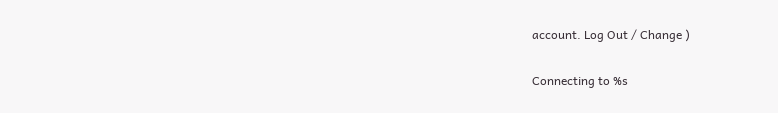account. Log Out / Change )

Connecting to %s